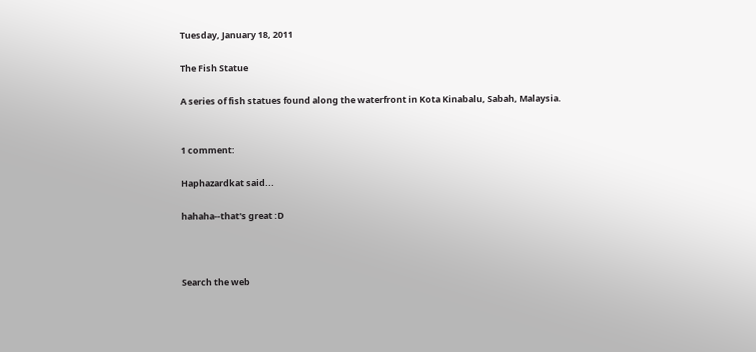Tuesday, January 18, 2011

The Fish Statue

A series of fish statues found along the waterfront in Kota Kinabalu, Sabah, Malaysia.


1 comment:

Haphazardkat said...

hahaha--that's great :D



Search the web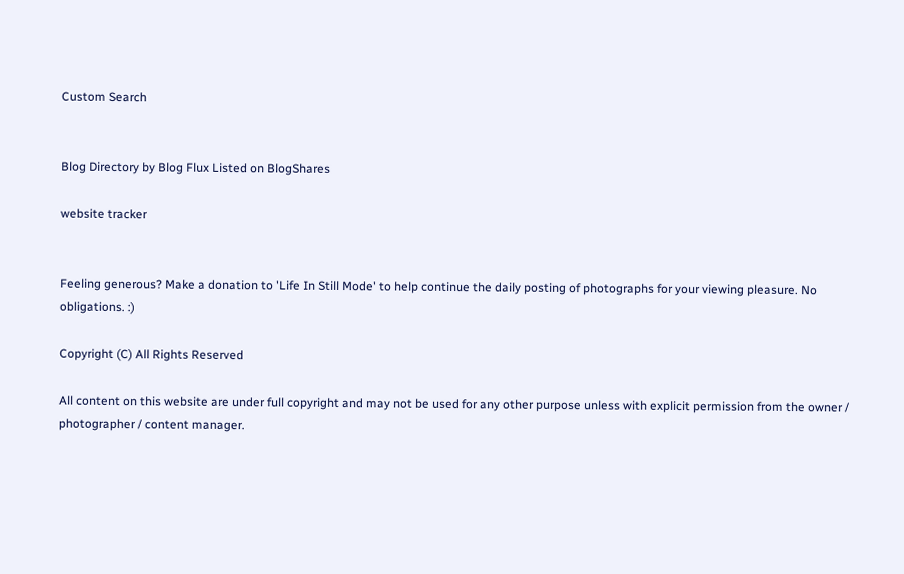Custom Search


Blog Directory by Blog Flux Listed on BlogShares

website tracker


Feeling generous? Make a donation to 'Life In Still Mode' to help continue the daily posting of photographs for your viewing pleasure. No obligations. :)

Copyright (C) All Rights Reserved

All content on this website are under full copyright and may not be used for any other purpose unless with explicit permission from the owner / photographer / content manager.